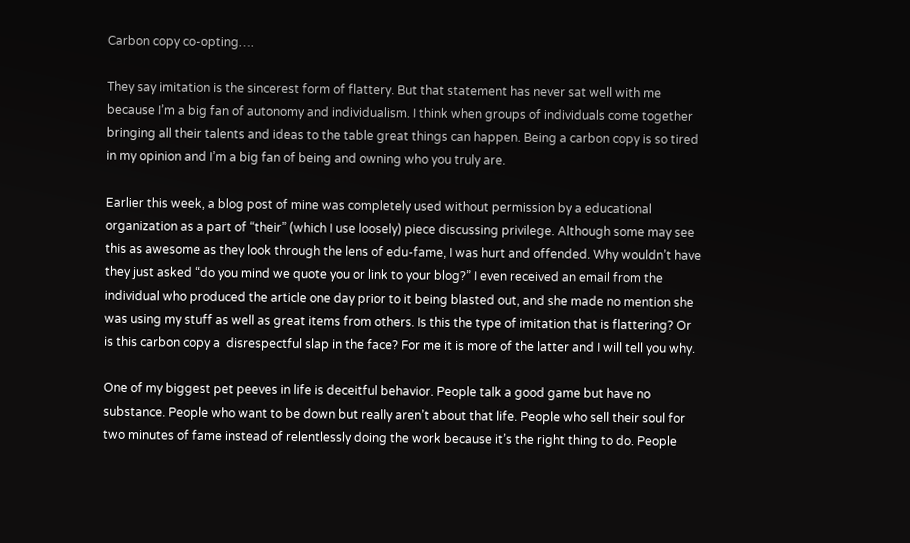Carbon copy co-opting….

They say imitation is the sincerest form of flattery. But that statement has never sat well with me because I’m a big fan of autonomy and individualism. I think when groups of individuals come together bringing all their talents and ideas to the table great things can happen. Being a carbon copy is so tired in my opinion and I’m a big fan of being and owning who you truly are.

Earlier this week, a blog post of mine was completely used without permission by a educational organization as a part of “their” (which I use loosely) piece discussing privilege. Although some may see this as awesome as they look through the lens of edu-fame, I was hurt and offended. Why wouldn’t have they just asked “do you mind we quote you or link to your blog?” I even received an email from the individual who produced the article one day prior to it being blasted out, and she made no mention she was using my stuff as well as great items from others. Is this the type of imitation that is flattering? Or is this carbon copy a  disrespectful slap in the face? For me it is more of the latter and I will tell you why.

One of my biggest pet peeves in life is deceitful behavior. People talk a good game but have no substance. People who want to be down but really aren’t about that life. People who sell their soul for two minutes of fame instead of relentlessly doing the work because it’s the right thing to do. People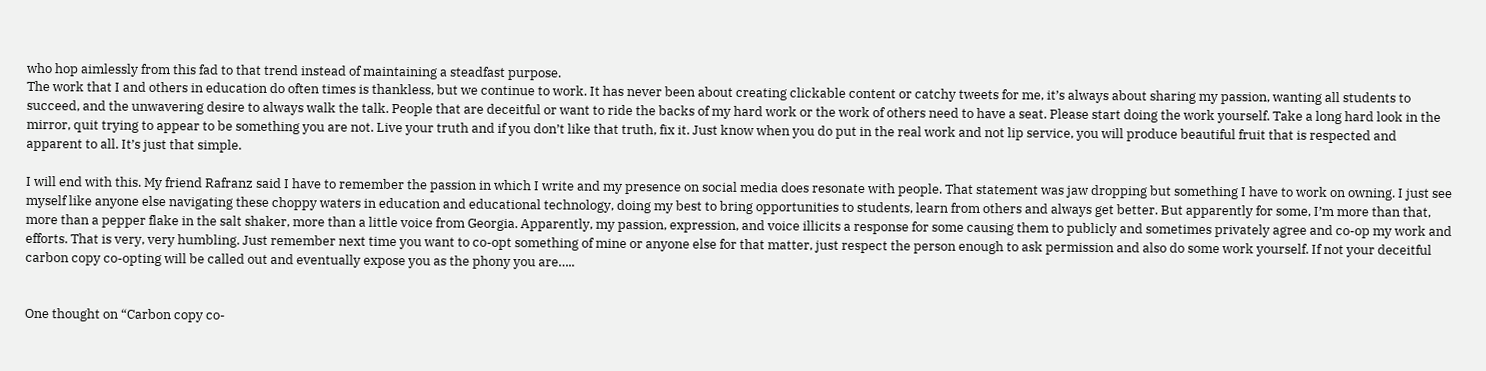who hop aimlessly from this fad to that trend instead of maintaining a steadfast purpose.
The work that I and others in education do often times is thankless, but we continue to work. It has never been about creating clickable content or catchy tweets for me, it’s always about sharing my passion, wanting all students to succeed, and the unwavering desire to always walk the talk. People that are deceitful or want to ride the backs of my hard work or the work of others need to have a seat. Please start doing the work yourself. Take a long hard look in the mirror, quit trying to appear to be something you are not. Live your truth and if you don’t like that truth, fix it. Just know when you do put in the real work and not lip service, you will produce beautiful fruit that is respected and apparent to all. It’s just that simple.

I will end with this. My friend Rafranz said I have to remember the passion in which I write and my presence on social media does resonate with people. That statement was jaw dropping but something I have to work on owning. I just see myself like anyone else navigating these choppy waters in education and educational technology, doing my best to bring opportunities to students, learn from others and always get better. But apparently for some, I’m more than that, more than a pepper flake in the salt shaker, more than a little voice from Georgia. Apparently, my passion, expression, and voice illicits a response for some causing them to publicly and sometimes privately agree and co-op my work and efforts. That is very, very humbling. Just remember next time you want to co-opt something of mine or anyone else for that matter, just respect the person enough to ask permission and also do some work yourself. If not your deceitful carbon copy co-opting will be called out and eventually expose you as the phony you are…..


One thought on “Carbon copy co-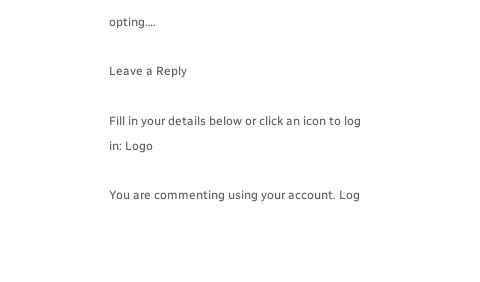opting….

Leave a Reply

Fill in your details below or click an icon to log in: Logo

You are commenting using your account. Log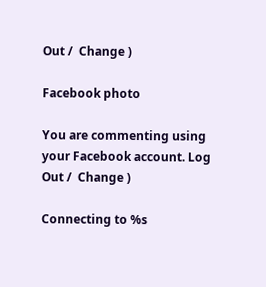Out /  Change )

Facebook photo

You are commenting using your Facebook account. Log Out /  Change )

Connecting to %s